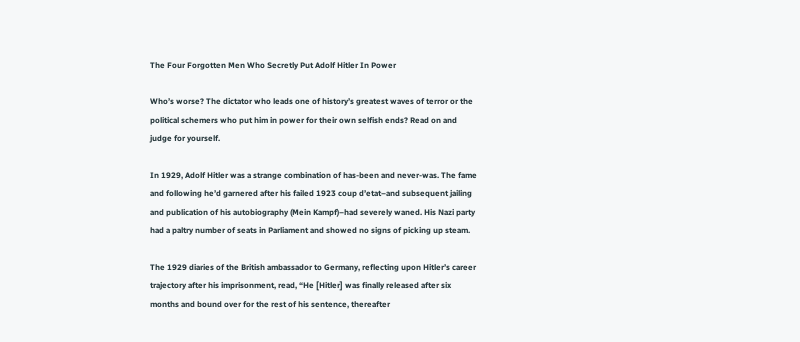The Four Forgotten Men Who Secretly Put Adolf Hitler In Power

Who’s worse? The dictator who leads one of history’s greatest waves of terror or the political schemers who put him in power for their own selfish ends? Read on and judge for yourself.

In 1929, Adolf Hitler was a strange combination of has-been and never-was. The fame and following he’d garnered after his failed 1923 coup d’etat–and subsequent jailing and publication of his autobiography (Mein Kampf)–had severely waned. His Nazi party had a paltry number of seats in Parliament and showed no signs of picking up steam.

The 1929 diaries of the British ambassador to Germany, reflecting upon Hitler’s career trajectory after his imprisonment, read, “He [Hitler] was finally released after six months and bound over for the rest of his sentence, thereafter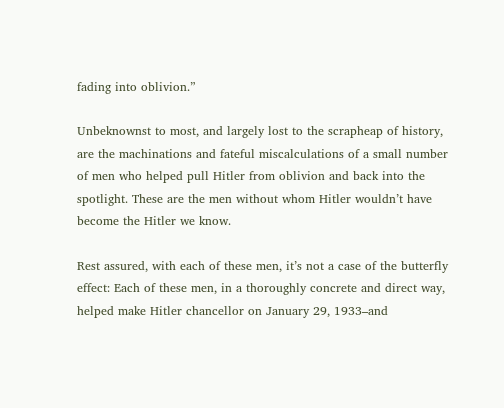fading into oblivion.”

Unbeknownst to most, and largely lost to the scrapheap of history, are the machinations and fateful miscalculations of a small number of men who helped pull Hitler from oblivion and back into the spotlight. These are the men without whom Hitler wouldn’t have become the Hitler we know.

Rest assured, with each of these men, it’s not a case of the butterfly effect: Each of these men, in a thoroughly concrete and direct way, helped make Hitler chancellor on January 29, 1933–and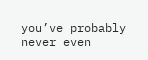you’ve probably never even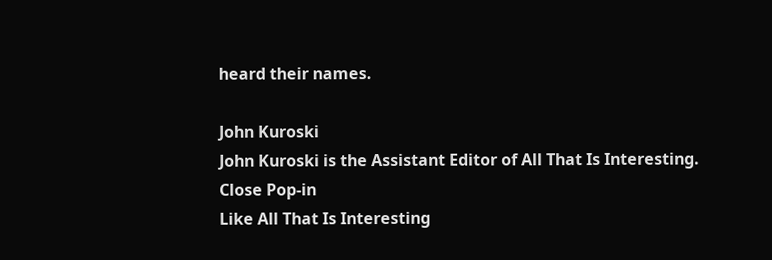heard their names.

John Kuroski
John Kuroski is the Assistant Editor of All That Is Interesting.
Close Pop-in
Like All That Is Interesting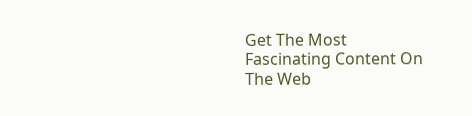Get The Most Fascinating Content On The Web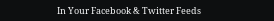In Your Facebook & Twitter Feeds